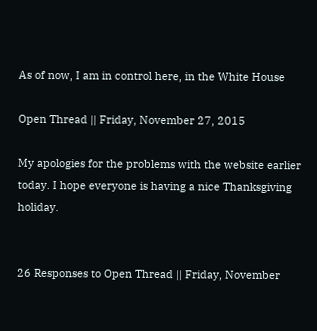As of now, I am in control here, in the White House

Open Thread || Friday, November 27, 2015

My apologies for the problems with the website earlier today. I hope everyone is having a nice Thanksgiving holiday.


26 Responses to Open Thread || Friday, November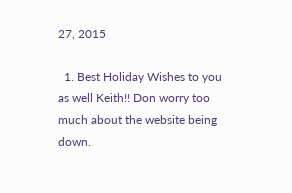27, 2015

  1. Best Holiday Wishes to you as well Keith!! Don worry too much about the website being down.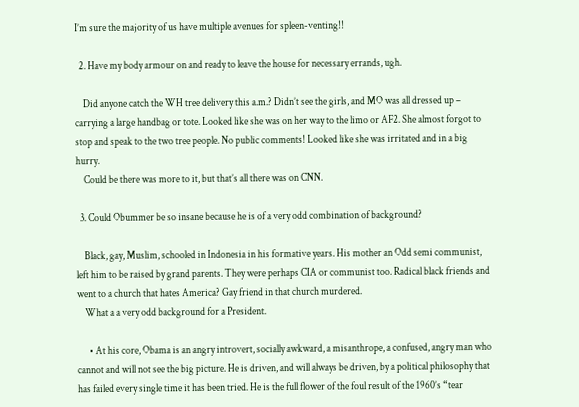I’m sure the majority of us have multiple avenues for spleen-venting!!

  2. Have my body armour on and ready to leave the house for necessary errands, ugh.

    Did anyone catch the WH tree delivery this a.m.? Didn’t see the girls, and MO was all dressed up – carrying a large handbag or tote. Looked like she was on her way to the limo or AF2. She almost forgot to stop and speak to the two tree people. No public comments! Looked like she was irritated and in a big hurry.
    Could be there was more to it, but that’s all there was on CNN.

  3. Could Obummer be so insane because he is of a very odd combination of background?

    Black, gay, Muslim, schooled in Indonesia in his formative years. His mother an Odd semi communist, left him to be raised by grand parents. They were perhaps CIA or communist too. Radical black friends and went to a church that hates America? Gay friend in that church murdered.
    What a a very odd background for a President.

      • At his core, Obama is an angry introvert, socially awkward, a misanthrope, a confused, angry man who cannot and will not see the big picture. He is driven, and will always be driven, by a political philosophy that has failed every single time it has been tried. He is the full flower of the foul result of the 1960’s “tear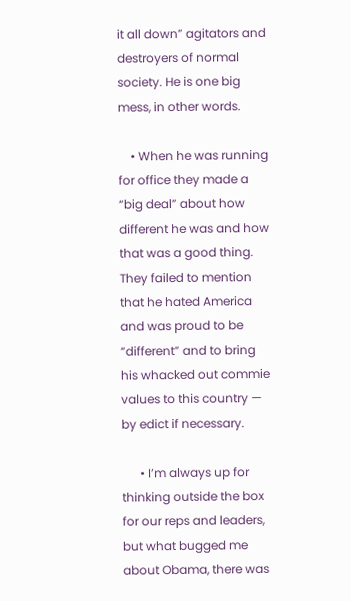it all down” agitators and destroyers of normal society. He is one big mess, in other words.

    • When he was running for office they made a “big deal” about how different he was and how that was a good thing. They failed to mention that he hated America and was proud to be “different” and to bring his whacked out commie values to this country — by edict if necessary.

      • I’m always up for thinking outside the box for our reps and leaders, but what bugged me about Obama, there was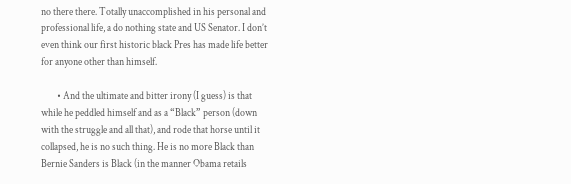no there there. Totally unaccomplished in his personal and professional life, a do nothing state and US Senator. I don’t even think our first historic black Pres has made life better for anyone other than himself.

        • And the ultimate and bitter irony (I guess) is that while he peddled himself and as a “Black” person (down with the struggle and all that), and rode that horse until it collapsed, he is no such thing. He is no more Black than Bernie Sanders is Black (in the manner Obama retails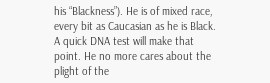his “Blackness”). He is of mixed race, every bit as Caucasian as he is Black. A quick DNA test will make that point. He no more cares about the plight of the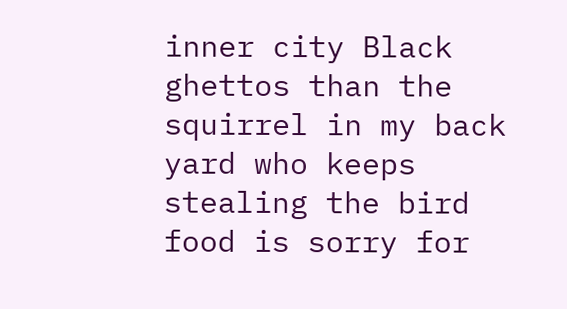inner city Black ghettos than the squirrel in my back yard who keeps stealing the bird food is sorry for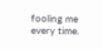fooling me every time.